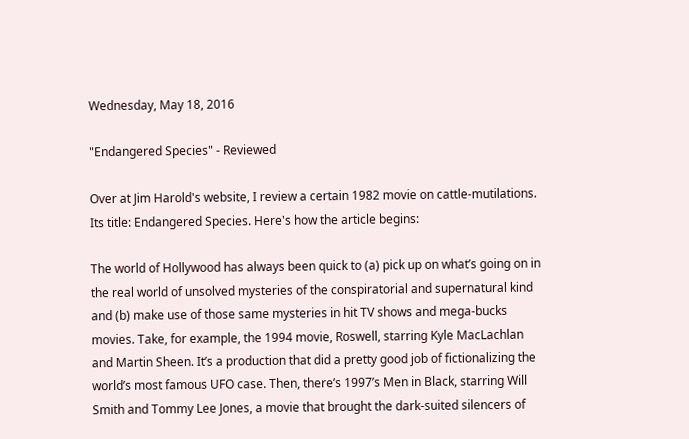Wednesday, May 18, 2016

"Endangered Species" - Reviewed

Over at Jim Harold's website, I review a certain 1982 movie on cattle-mutilations. Its title: Endangered Species. Here's how the article begins:

The world of Hollywood has always been quick to (a) pick up on what’s going on in the real world of unsolved mysteries of the conspiratorial and supernatural kind and (b) make use of those same mysteries in hit TV shows and mega-bucks movies. Take, for example, the 1994 movie, Roswell, starring Kyle MacLachlan and Martin Sheen. It’s a production that did a pretty good job of fictionalizing the world’s most famous UFO case. Then, there’s 1997’s Men in Black, starring Will Smith and Tommy Lee Jones, a movie that brought the dark-suited silencers of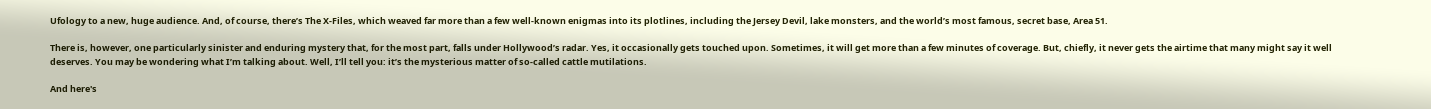Ufology to a new, huge audience. And, of course, there’s The X-Files, which weaved far more than a few well-known enigmas into its plotlines, including the Jersey Devil, lake monsters, and the world’s most famous, secret base, Area 51.

There is, however, one particularly sinister and enduring mystery that, for the most part, falls under Hollywood’s radar. Yes, it occasionally gets touched upon. Sometimes, it will get more than a few minutes of coverage. But, chiefly, it never gets the airtime that many might say it well deserves. You may be wondering what I’m talking about. Well, I’ll tell you: it’s the mysterious matter of so-called cattle mutilations.

And here's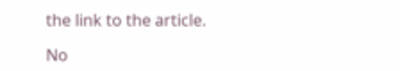the link to the article.

No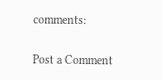comments:

Post a Comment